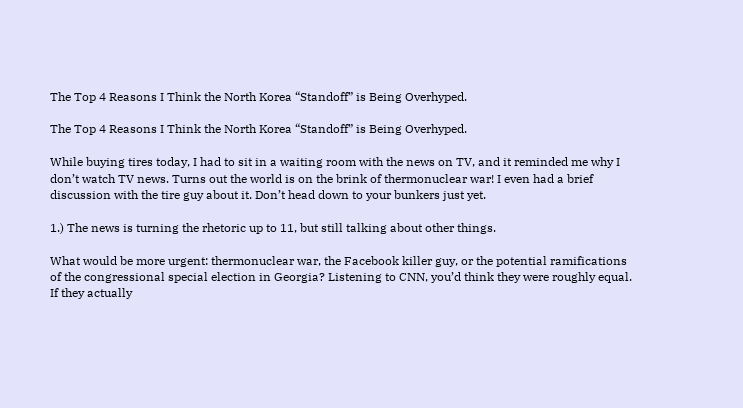The Top 4 Reasons I Think the North Korea “Standoff” is Being Overhyped.

The Top 4 Reasons I Think the North Korea “Standoff” is Being Overhyped.

While buying tires today, I had to sit in a waiting room with the news on TV, and it reminded me why I don’t watch TV news. Turns out the world is on the brink of thermonuclear war! I even had a brief discussion with the tire guy about it. Don’t head down to your bunkers just yet.

1.) The news is turning the rhetoric up to 11, but still talking about other things.

What would be more urgent: thermonuclear war, the Facebook killer guy, or the potential ramifications of the congressional special election in Georgia? Listening to CNN, you’d think they were roughly equal. If they actually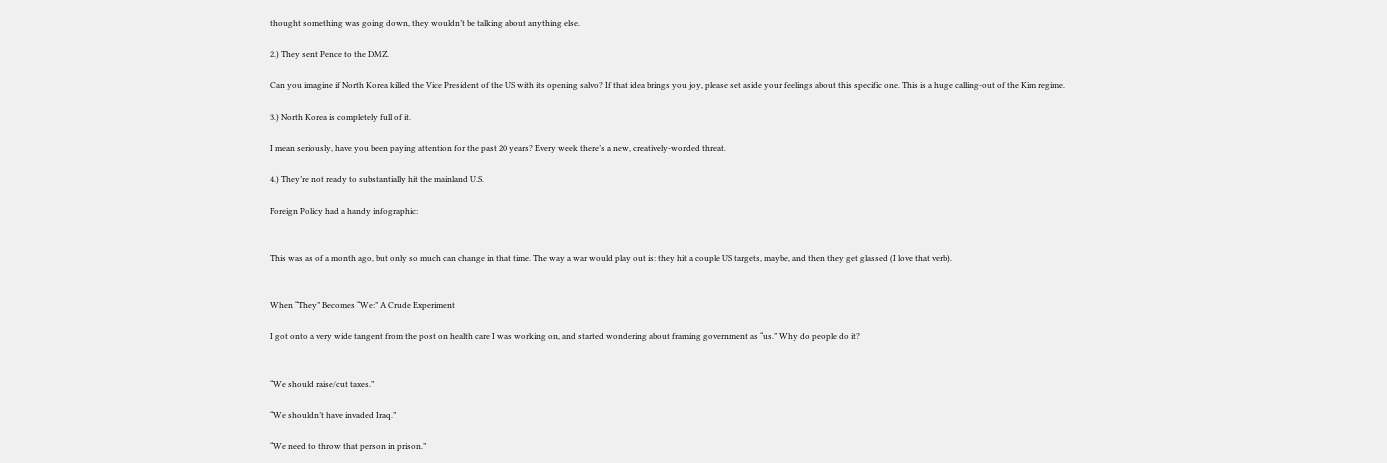thought something was going down, they wouldn’t be talking about anything else.

2.) They sent Pence to the DMZ.

Can you imagine if North Korea killed the Vice President of the US with its opening salvo? If that idea brings you joy, please set aside your feelings about this specific one. This is a huge calling-out of the Kim regime.

3.) North Korea is completely full of it.

I mean seriously, have you been paying attention for the past 20 years? Every week there’s a new, creatively-worded threat.

4.) They’re not ready to substantially hit the mainland U.S.

Foreign Policy had a handy infographic:


This was as of a month ago, but only so much can change in that time. The way a war would play out is: they hit a couple US targets, maybe, and then they get glassed (I love that verb).


When “They” Becomes “We:” A Crude Experiment

I got onto a very wide tangent from the post on health care I was working on, and started wondering about framing government as “us.” Why do people do it?


“We should raise/cut taxes.”

“We shouldn’t have invaded Iraq.”

“We need to throw that person in prison.”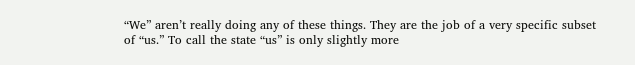“We” aren’t really doing any of these things. They are the job of a very specific subset of “us.” To call the state “us” is only slightly more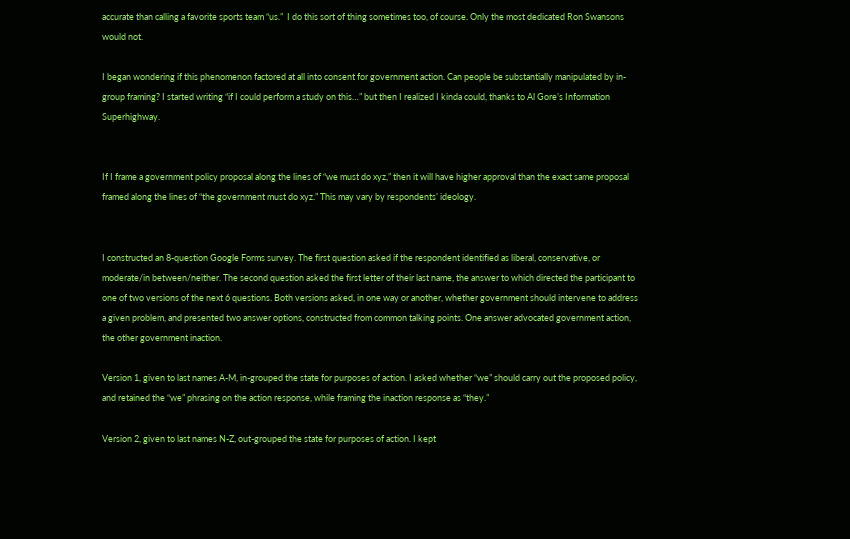accurate than calling a favorite sports team “us.”  I do this sort of thing sometimes too, of course. Only the most dedicated Ron Swansons would not.

I began wondering if this phenomenon factored at all into consent for government action. Can people be substantially manipulated by in-group framing? I started writing “if I could perform a study on this…” but then I realized I kinda could, thanks to Al Gore’s Information Superhighway.


If I frame a government policy proposal along the lines of “we must do xyz,” then it will have higher approval than the exact same proposal framed along the lines of “the government must do xyz.” This may vary by respondents’ ideology.


I constructed an 8-question Google Forms survey. The first question asked if the respondent identified as liberal, conservative, or moderate/in between/neither. The second question asked the first letter of their last name, the answer to which directed the participant to one of two versions of the next 6 questions. Both versions asked, in one way or another, whether government should intervene to address a given problem, and presented two answer options, constructed from common talking points. One answer advocated government action, the other government inaction.

Version 1, given to last names A-M, in-grouped the state for purposes of action. I asked whether “we” should carry out the proposed policy, and retained the “we” phrasing on the action response, while framing the inaction response as “they.”

Version 2, given to last names N-Z, out-grouped the state for purposes of action. I kept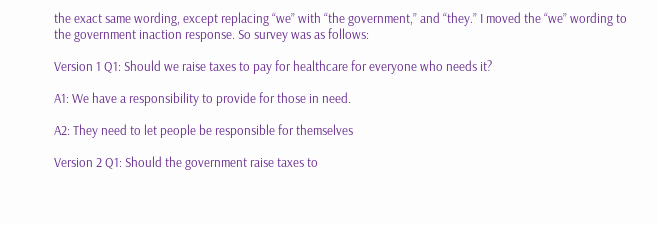the exact same wording, except replacing “we” with “the government,” and “they.” I moved the “we” wording to the government inaction response. So survey was as follows:

Version 1 Q1: Should we raise taxes to pay for healthcare for everyone who needs it?

A1: We have a responsibility to provide for those in need.

A2: They need to let people be responsible for themselves

Version 2 Q1: Should the government raise taxes to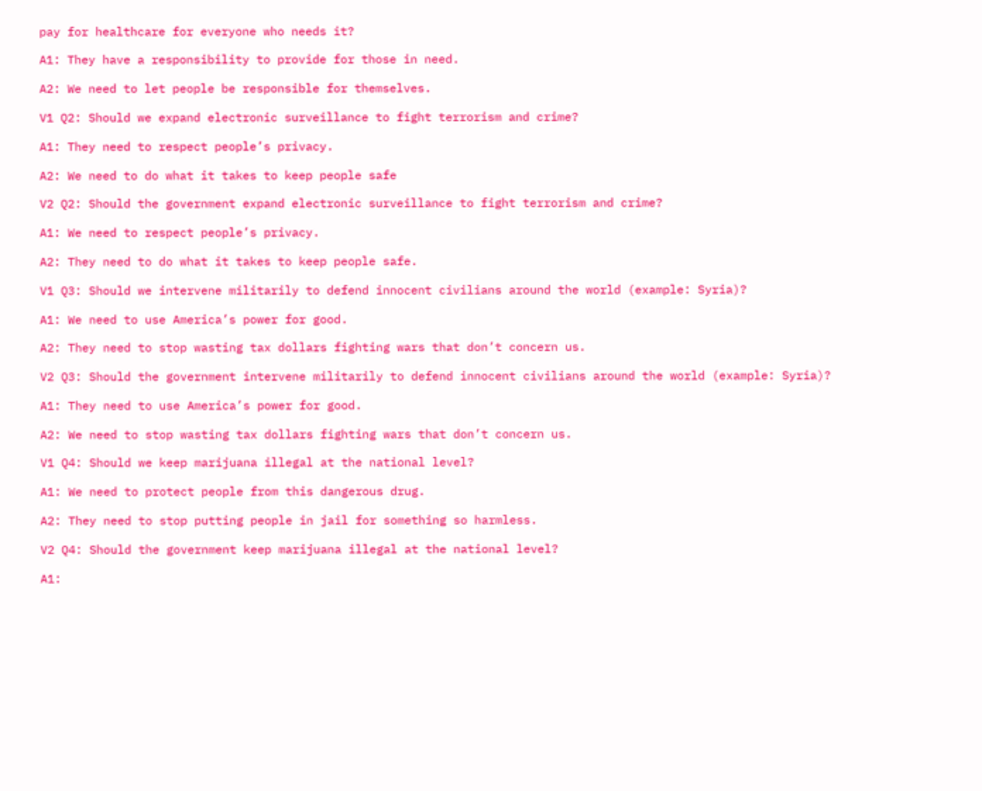pay for healthcare for everyone who needs it?

A1: They have a responsibility to provide for those in need.

A2: We need to let people be responsible for themselves.

V1 Q2: Should we expand electronic surveillance to fight terrorism and crime?

A1: They need to respect people’s privacy.

A2: We need to do what it takes to keep people safe

V2 Q2: Should the government expand electronic surveillance to fight terrorism and crime?

A1: We need to respect people’s privacy.

A2: They need to do what it takes to keep people safe.

V1 Q3: Should we intervene militarily to defend innocent civilians around the world (example: Syria)?

A1: We need to use America’s power for good.

A2: They need to stop wasting tax dollars fighting wars that don’t concern us.

V2 Q3: Should the government intervene militarily to defend innocent civilians around the world (example: Syria)?

A1: They need to use America’s power for good.

A2: We need to stop wasting tax dollars fighting wars that don’t concern us.

V1 Q4: Should we keep marijuana illegal at the national level?

A1: We need to protect people from this dangerous drug.

A2: They need to stop putting people in jail for something so harmless.

V2 Q4: Should the government keep marijuana illegal at the national level?

A1: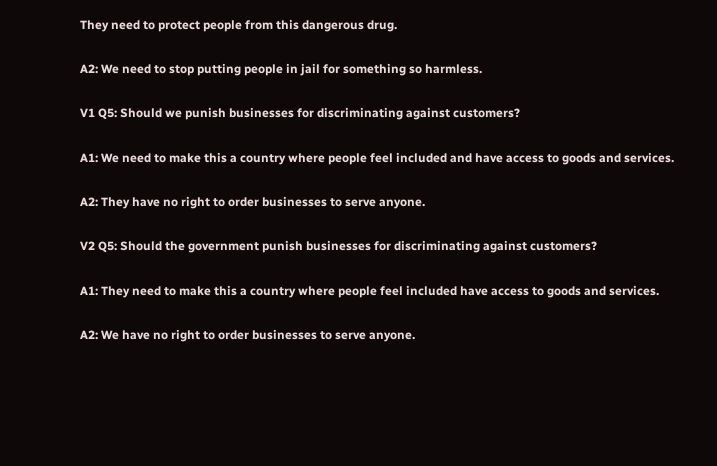They need to protect people from this dangerous drug.

A2: We need to stop putting people in jail for something so harmless.

V1 Q5: Should we punish businesses for discriminating against customers?

A1: We need to make this a country where people feel included and have access to goods and services.

A2: They have no right to order businesses to serve anyone.

V2 Q5: Should the government punish businesses for discriminating against customers?

A1: They need to make this a country where people feel included have access to goods and services.

A2: We have no right to order businesses to serve anyone.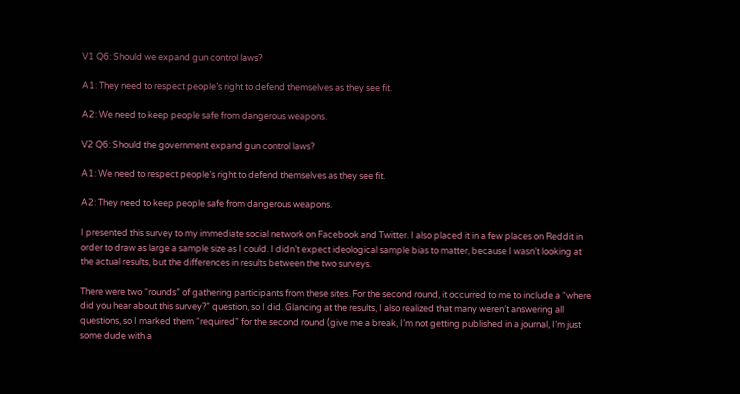V1 Q6: Should we expand gun control laws?

A1: They need to respect people’s right to defend themselves as they see fit.

A2: We need to keep people safe from dangerous weapons.

V2 Q6: Should the government expand gun control laws?

A1: We need to respect people’s right to defend themselves as they see fit.

A2: They need to keep people safe from dangerous weapons.

I presented this survey to my immediate social network on Facebook and Twitter. I also placed it in a few places on Reddit in order to draw as large a sample size as I could. I didn’t expect ideological sample bias to matter, because I wasn’t looking at the actual results, but the differences in results between the two surveys.

There were two “rounds” of gathering participants from these sites. For the second round, it occurred to me to include a “where did you hear about this survey?” question, so I did. Glancing at the results, I also realized that many weren’t answering all questions, so I marked them “required” for the second round (give me a break, I’m not getting published in a journal, I’m just some dude with a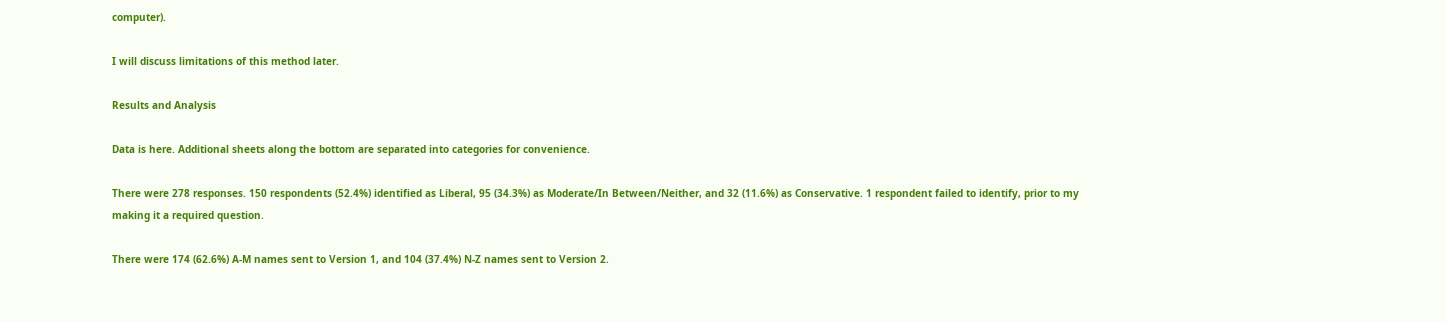computer).

I will discuss limitations of this method later.

Results and Analysis

Data is here. Additional sheets along the bottom are separated into categories for convenience.

There were 278 responses. 150 respondents (52.4%) identified as Liberal, 95 (34.3%) as Moderate/In Between/Neither, and 32 (11.6%) as Conservative. 1 respondent failed to identify, prior to my making it a required question.

There were 174 (62.6%) A-M names sent to Version 1, and 104 (37.4%) N-Z names sent to Version 2.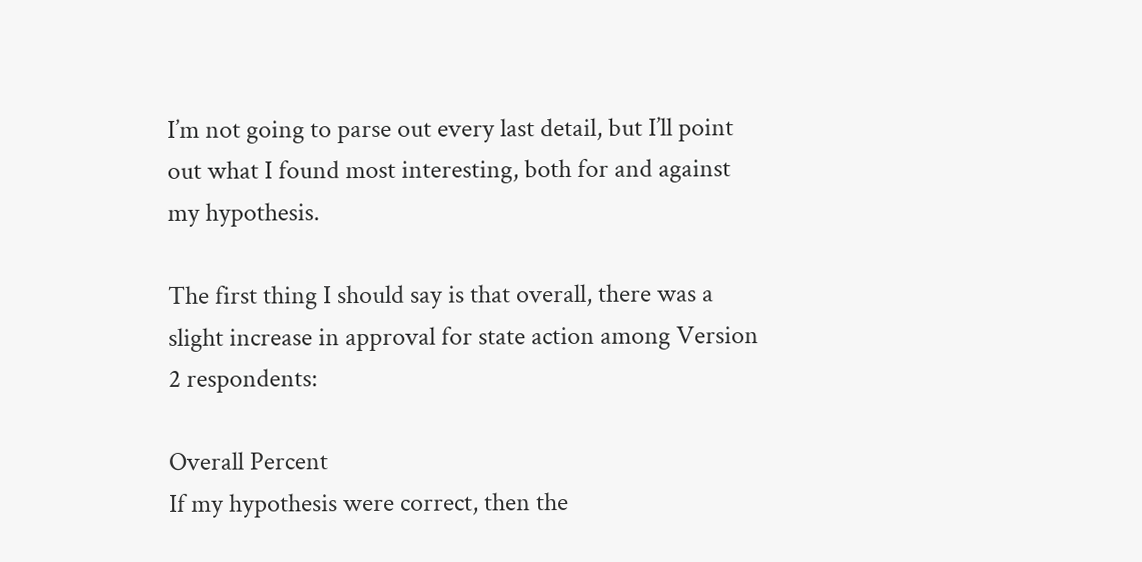I’m not going to parse out every last detail, but I’ll point out what I found most interesting, both for and against my hypothesis.

The first thing I should say is that overall, there was a slight increase in approval for state action among Version 2 respondents:

Overall Percent
If my hypothesis were correct, then the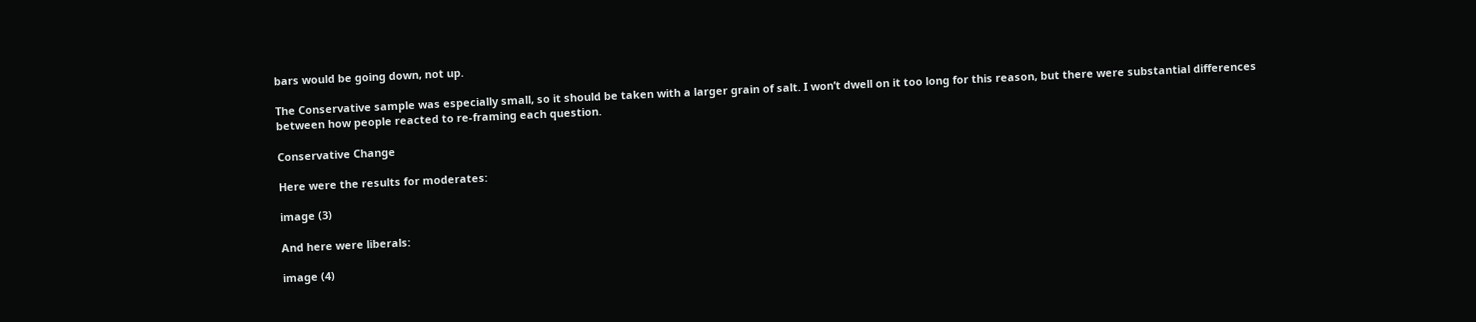bars would be going down, not up.

The Conservative sample was especially small, so it should be taken with a larger grain of salt. I won’t dwell on it too long for this reason, but there were substantial differences between how people reacted to re-framing each question.

Conservative Change

Here were the results for moderates:

image (3)

And here were liberals:

image (4)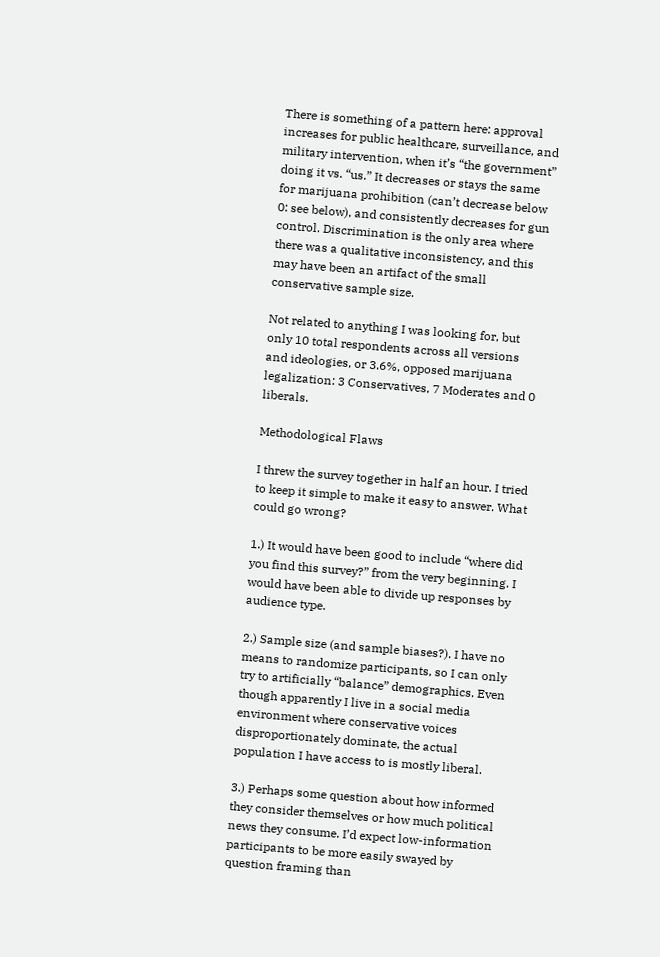There is something of a pattern here: approval increases for public healthcare, surveillance, and military intervention, when it’s “the government” doing it vs. “us.” It decreases or stays the same for marijuana prohibition (can’t decrease below 0: see below), and consistently decreases for gun control. Discrimination is the only area where there was a qualitative inconsistency, and this may have been an artifact of the small conservative sample size.

Not related to anything I was looking for, but only 10 total respondents across all versions and ideologies, or 3.6%, opposed marijuana legalization: 3 Conservatives, 7 Moderates and 0 liberals.

Methodological Flaws

I threw the survey together in half an hour. I tried to keep it simple to make it easy to answer. What could go wrong?

1.) It would have been good to include “where did you find this survey?” from the very beginning. I would have been able to divide up responses by audience type.

2.) Sample size (and sample biases?). I have no means to randomize participants, so I can only try to artificially “balance” demographics. Even though apparently I live in a social media environment where conservative voices disproportionately dominate, the actual population I have access to is mostly liberal.

3.) Perhaps some question about how informed they consider themselves or how much political news they consume. I’d expect low-information participants to be more easily swayed by question framing than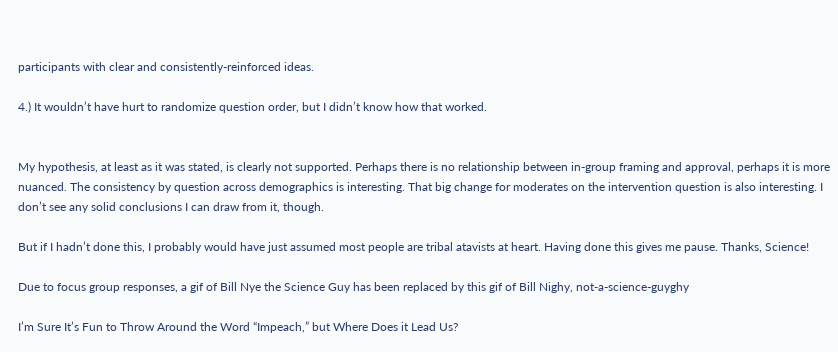participants with clear and consistently-reinforced ideas.

4.) It wouldn’t have hurt to randomize question order, but I didn’t know how that worked.


My hypothesis, at least as it was stated, is clearly not supported. Perhaps there is no relationship between in-group framing and approval, perhaps it is more nuanced. The consistency by question across demographics is interesting. That big change for moderates on the intervention question is also interesting. I don’t see any solid conclusions I can draw from it, though.

But if I hadn’t done this, I probably would have just assumed most people are tribal atavists at heart. Having done this gives me pause. Thanks, Science!

Due to focus group responses, a gif of Bill Nye the Science Guy has been replaced by this gif of Bill Nighy, not-a-science-guyghy

I’m Sure It’s Fun to Throw Around the Word “Impeach,” but Where Does it Lead Us?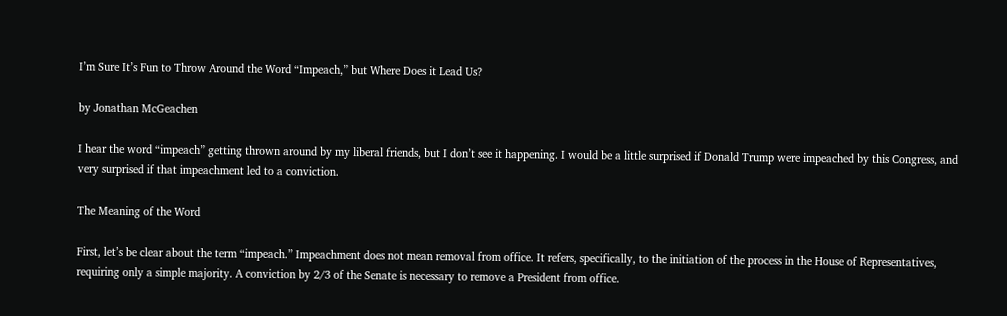I’m Sure It’s Fun to Throw Around the Word “Impeach,” but Where Does it Lead Us?

by Jonathan McGeachen

I hear the word “impeach” getting thrown around by my liberal friends, but I don’t see it happening. I would be a little surprised if Donald Trump were impeached by this Congress, and very surprised if that impeachment led to a conviction.

The Meaning of the Word

First, let’s be clear about the term “impeach.” Impeachment does not mean removal from office. It refers, specifically, to the initiation of the process in the House of Representatives, requiring only a simple majority. A conviction by 2/3 of the Senate is necessary to remove a President from office.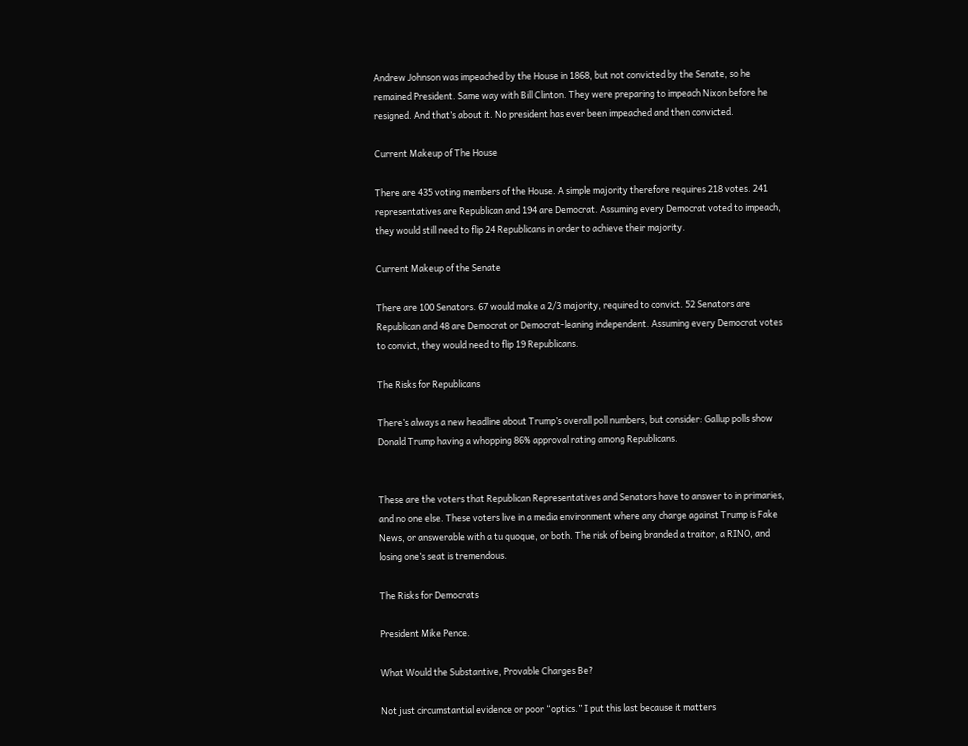Andrew Johnson was impeached by the House in 1868, but not convicted by the Senate, so he remained President. Same way with Bill Clinton. They were preparing to impeach Nixon before he resigned. And that’s about it. No president has ever been impeached and then convicted.

Current Makeup of The House

There are 435 voting members of the House. A simple majority therefore requires 218 votes. 241 representatives are Republican and 194 are Democrat. Assuming every Democrat voted to impeach, they would still need to flip 24 Republicans in order to achieve their majority.

Current Makeup of the Senate

There are 100 Senators. 67 would make a 2/3 majority, required to convict. 52 Senators are Republican and 48 are Democrat or Democrat-leaning independent. Assuming every Democrat votes to convict, they would need to flip 19 Republicans.

The Risks for Republicans

There’s always a new headline about Trump’s overall poll numbers, but consider: Gallup polls show Donald Trump having a whopping 86% approval rating among Republicans.


These are the voters that Republican Representatives and Senators have to answer to in primaries, and no one else. These voters live in a media environment where any charge against Trump is Fake News, or answerable with a tu quoque, or both. The risk of being branded a traitor, a RINO, and losing one’s seat is tremendous.

The Risks for Democrats

President Mike Pence.

What Would the Substantive, Provable Charges Be?

Not just circumstantial evidence or poor “optics.” I put this last because it matters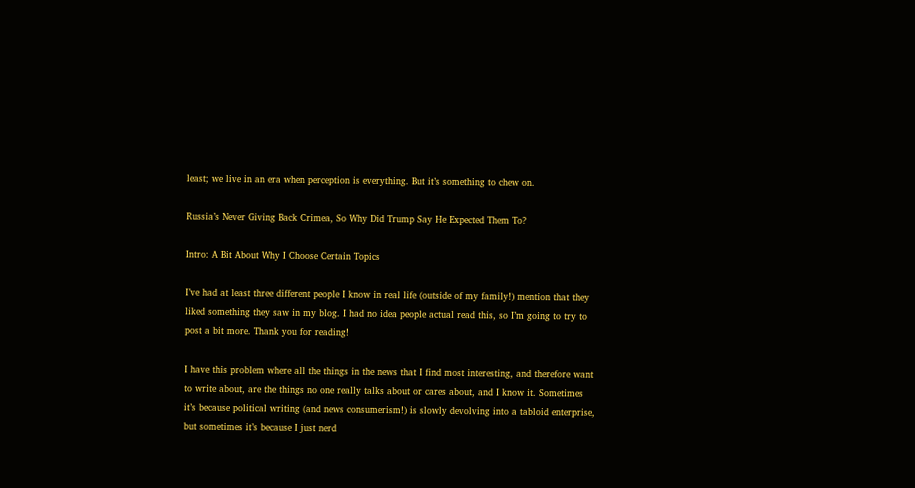least; we live in an era when perception is everything. But it’s something to chew on.

Russia’s Never Giving Back Crimea, So Why Did Trump Say He Expected Them To?

Intro: A Bit About Why I Choose Certain Topics

I’ve had at least three different people I know in real life (outside of my family!) mention that they liked something they saw in my blog. I had no idea people actual read this, so I’m going to try to post a bit more. Thank you for reading!

I have this problem where all the things in the news that I find most interesting, and therefore want to write about, are the things no one really talks about or cares about, and I know it. Sometimes it’s because political writing (and news consumerism!) is slowly devolving into a tabloid enterprise, but sometimes it’s because I just nerd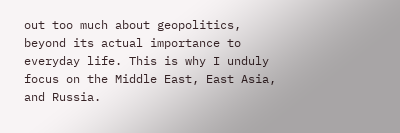out too much about geopolitics, beyond its actual importance to everyday life. This is why I unduly focus on the Middle East, East Asia, and Russia.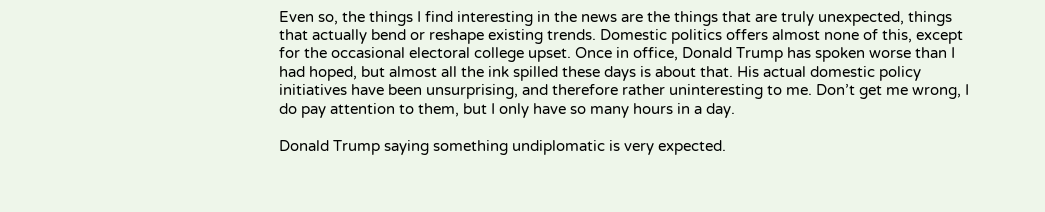Even so, the things I find interesting in the news are the things that are truly unexpected, things that actually bend or reshape existing trends. Domestic politics offers almost none of this, except for the occasional electoral college upset. Once in office, Donald Trump has spoken worse than I had hoped, but almost all the ink spilled these days is about that. His actual domestic policy initiatives have been unsurprising, and therefore rather uninteresting to me. Don’t get me wrong, I do pay attention to them, but I only have so many hours in a day.

Donald Trump saying something undiplomatic is very expected.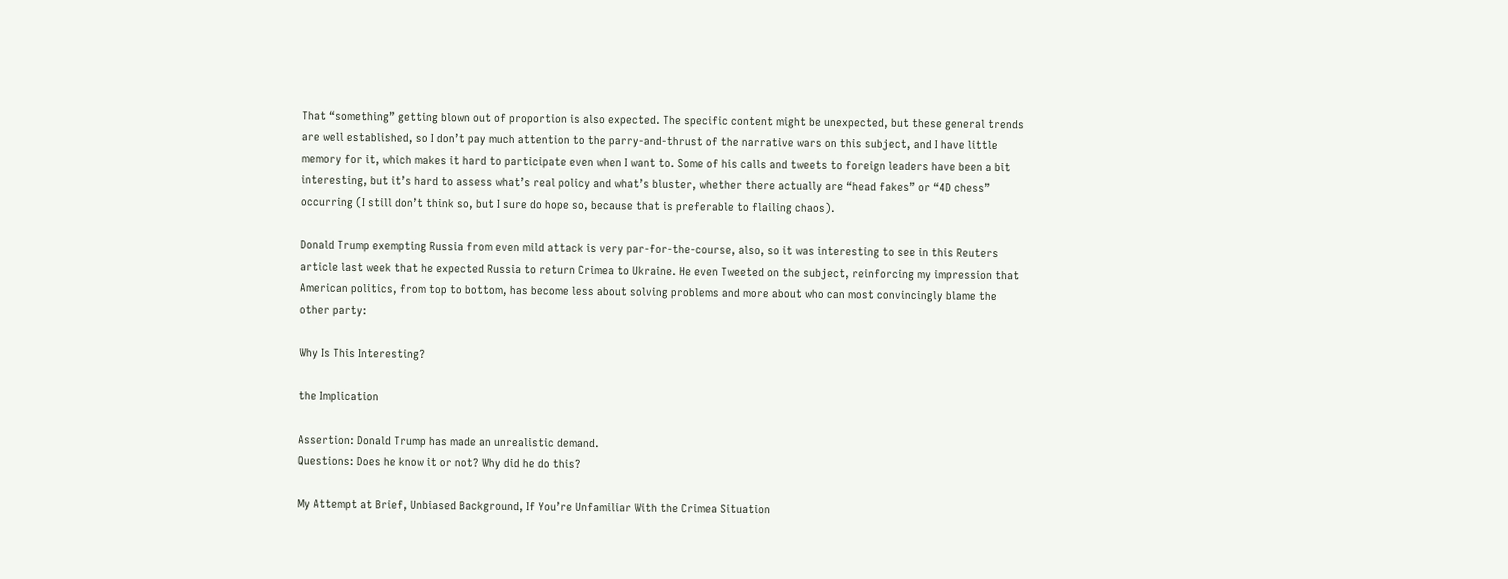That “something” getting blown out of proportion is also expected. The specific content might be unexpected, but these general trends are well established, so I don’t pay much attention to the parry-and-thrust of the narrative wars on this subject, and I have little memory for it, which makes it hard to participate even when I want to. Some of his calls and tweets to foreign leaders have been a bit interesting, but it’s hard to assess what’s real policy and what’s bluster, whether there actually are “head fakes” or “4D chess” occurring (I still don’t think so, but I sure do hope so, because that is preferable to flailing chaos).

Donald Trump exempting Russia from even mild attack is very par-for-the-course, also, so it was interesting to see in this Reuters article last week that he expected Russia to return Crimea to Ukraine. He even Tweeted on the subject, reinforcing my impression that American politics, from top to bottom, has become less about solving problems and more about who can most convincingly blame the other party:

Why Is This Interesting?

the Implication

Assertion: Donald Trump has made an unrealistic demand.
Questions: Does he know it or not? Why did he do this?

My Attempt at Brief, Unbiased Background, If You’re Unfamiliar With the Crimea Situation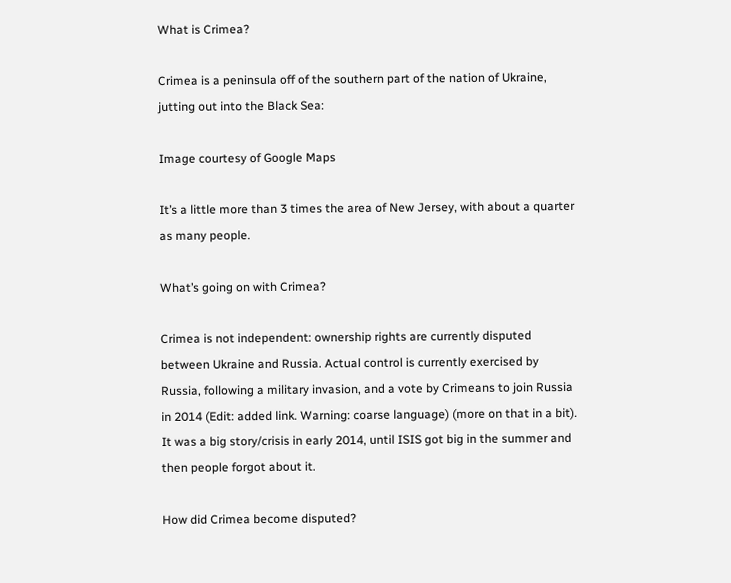What is Crimea?

Crimea is a peninsula off of the southern part of the nation of Ukraine, jutting out into the Black Sea:

Image courtesy of Google Maps

It’s a little more than 3 times the area of New Jersey, with about a quarter as many people.

What’s going on with Crimea?

Crimea is not independent: ownership rights are currently disputed between Ukraine and Russia. Actual control is currently exercised by Russia, following a military invasion, and a vote by Crimeans to join Russia in 2014 (Edit: added link. Warning: coarse language) (more on that in a bit). It was a big story/crisis in early 2014, until ISIS got big in the summer and then people forgot about it.

How did Crimea become disputed?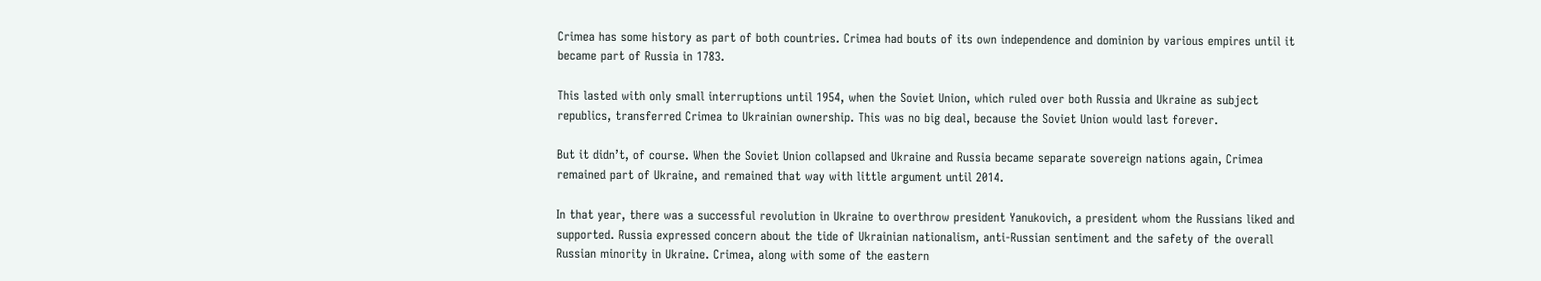Crimea has some history as part of both countries. Crimea had bouts of its own independence and dominion by various empires until it became part of Russia in 1783.

This lasted with only small interruptions until 1954, when the Soviet Union, which ruled over both Russia and Ukraine as subject republics, transferred Crimea to Ukrainian ownership. This was no big deal, because the Soviet Union would last forever.

But it didn’t, of course. When the Soviet Union collapsed and Ukraine and Russia became separate sovereign nations again, Crimea remained part of Ukraine, and remained that way with little argument until 2014.

In that year, there was a successful revolution in Ukraine to overthrow president Yanukovich, a president whom the Russians liked and supported. Russia expressed concern about the tide of Ukrainian nationalism, anti-Russian sentiment and the safety of the overall Russian minority in Ukraine. Crimea, along with some of the eastern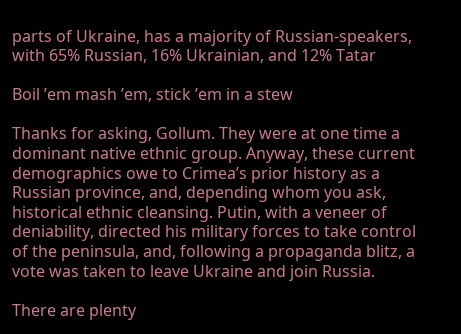parts of Ukraine, has a majority of Russian-speakers, with 65% Russian, 16% Ukrainian, and 12% Tatar

Boil ’em mash ’em, stick ’em in a stew

Thanks for asking, Gollum. They were at one time a dominant native ethnic group. Anyway, these current demographics owe to Crimea’s prior history as a Russian province, and, depending whom you ask, historical ethnic cleansing. Putin, with a veneer of deniability, directed his military forces to take control of the peninsula, and, following a propaganda blitz, a vote was taken to leave Ukraine and join Russia.

There are plenty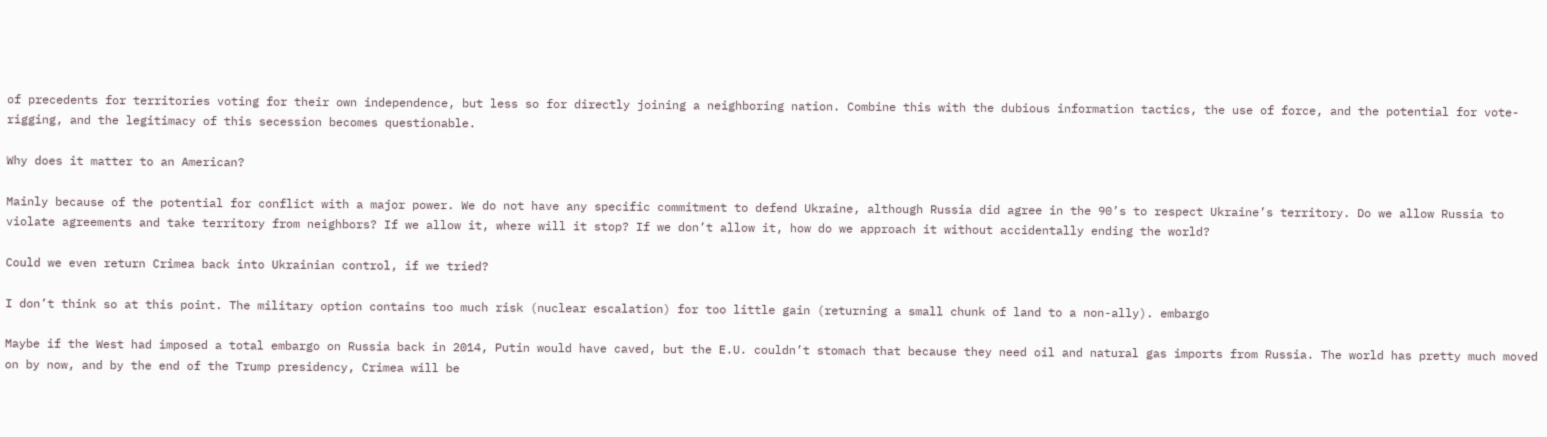of precedents for territories voting for their own independence, but less so for directly joining a neighboring nation. Combine this with the dubious information tactics, the use of force, and the potential for vote-rigging, and the legitimacy of this secession becomes questionable.

Why does it matter to an American?

Mainly because of the potential for conflict with a major power. We do not have any specific commitment to defend Ukraine, although Russia did agree in the 90’s to respect Ukraine’s territory. Do we allow Russia to violate agreements and take territory from neighbors? If we allow it, where will it stop? If we don’t allow it, how do we approach it without accidentally ending the world?

Could we even return Crimea back into Ukrainian control, if we tried?

I don’t think so at this point. The military option contains too much risk (nuclear escalation) for too little gain (returning a small chunk of land to a non-ally). embargo

Maybe if the West had imposed a total embargo on Russia back in 2014, Putin would have caved, but the E.U. couldn’t stomach that because they need oil and natural gas imports from Russia. The world has pretty much moved on by now, and by the end of the Trump presidency, Crimea will be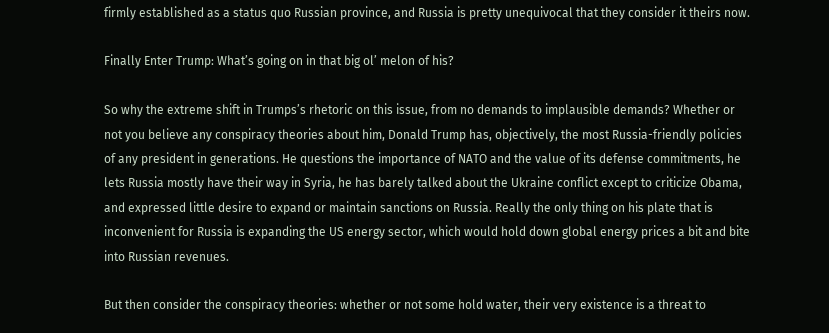firmly established as a status quo Russian province, and Russia is pretty unequivocal that they consider it theirs now.

Finally Enter Trump: What’s going on in that big ol’ melon of his?

So why the extreme shift in Trumps’s rhetoric on this issue, from no demands to implausible demands? Whether or not you believe any conspiracy theories about him, Donald Trump has, objectively, the most Russia-friendly policies of any president in generations. He questions the importance of NATO and the value of its defense commitments, he lets Russia mostly have their way in Syria, he has barely talked about the Ukraine conflict except to criticize Obama, and expressed little desire to expand or maintain sanctions on Russia. Really the only thing on his plate that is inconvenient for Russia is expanding the US energy sector, which would hold down global energy prices a bit and bite into Russian revenues.

But then consider the conspiracy theories: whether or not some hold water, their very existence is a threat to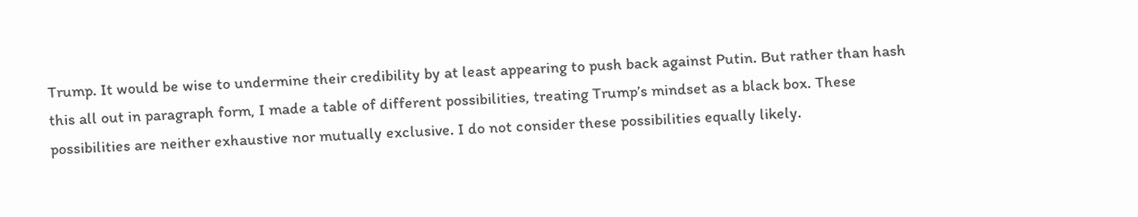Trump. It would be wise to undermine their credibility by at least appearing to push back against Putin. But rather than hash this all out in paragraph form, I made a table of different possibilities, treating Trump’s mindset as a black box. These possibilities are neither exhaustive nor mutually exclusive. I do not consider these possibilities equally likely.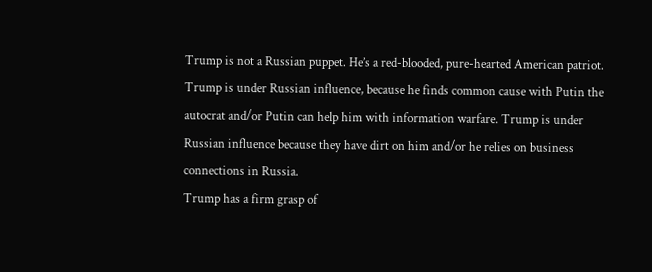Trump is not a Russian puppet. He’s a red-blooded, pure-hearted American patriot. Trump is under Russian influence, because he finds common cause with Putin the autocrat and/or Putin can help him with information warfare. Trump is under Russian influence because they have dirt on him and/or he relies on business connections in Russia.
Trump has a firm grasp of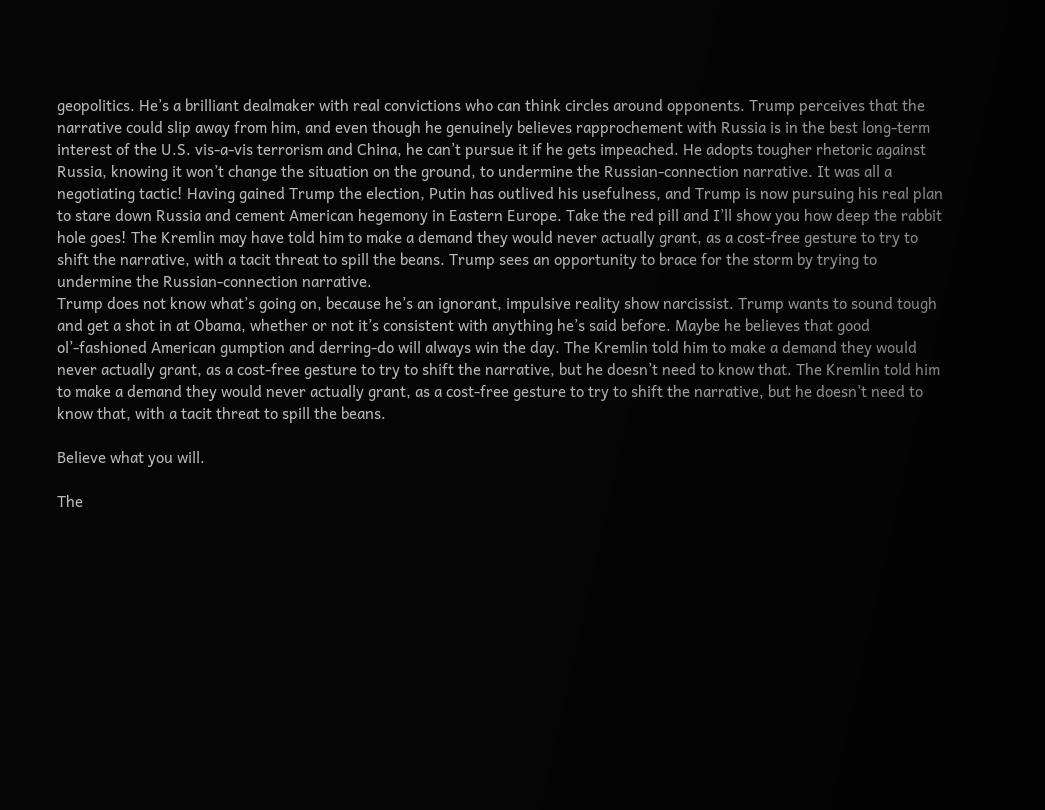geopolitics. He’s a brilliant dealmaker with real convictions who can think circles around opponents. Trump perceives that the narrative could slip away from him, and even though he genuinely believes rapprochement with Russia is in the best long-term interest of the U.S. vis-a-vis terrorism and China, he can’t pursue it if he gets impeached. He adopts tougher rhetoric against Russia, knowing it won’t change the situation on the ground, to undermine the Russian-connection narrative. It was all a negotiating tactic! Having gained Trump the election, Putin has outlived his usefulness, and Trump is now pursuing his real plan to stare down Russia and cement American hegemony in Eastern Europe. Take the red pill and I’ll show you how deep the rabbit hole goes! The Kremlin may have told him to make a demand they would never actually grant, as a cost-free gesture to try to shift the narrative, with a tacit threat to spill the beans. Trump sees an opportunity to brace for the storm by trying to undermine the Russian-connection narrative.
Trump does not know what’s going on, because he’s an ignorant, impulsive reality show narcissist. Trump wants to sound tough and get a shot in at Obama, whether or not it’s consistent with anything he’s said before. Maybe he believes that good ol’-fashioned American gumption and derring-do will always win the day. The Kremlin told him to make a demand they would never actually grant, as a cost-free gesture to try to shift the narrative, but he doesn’t need to know that. The Kremlin told him to make a demand they would never actually grant, as a cost-free gesture to try to shift the narrative, but he doesn’t need to know that, with a tacit threat to spill the beans.

Believe what you will.

The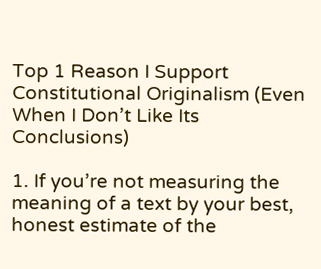Top 1 Reason I Support Constitutional Originalism (Even When I Don’t Like Its Conclusions)

1. If you’re not measuring the meaning of a text by your best, honest estimate of the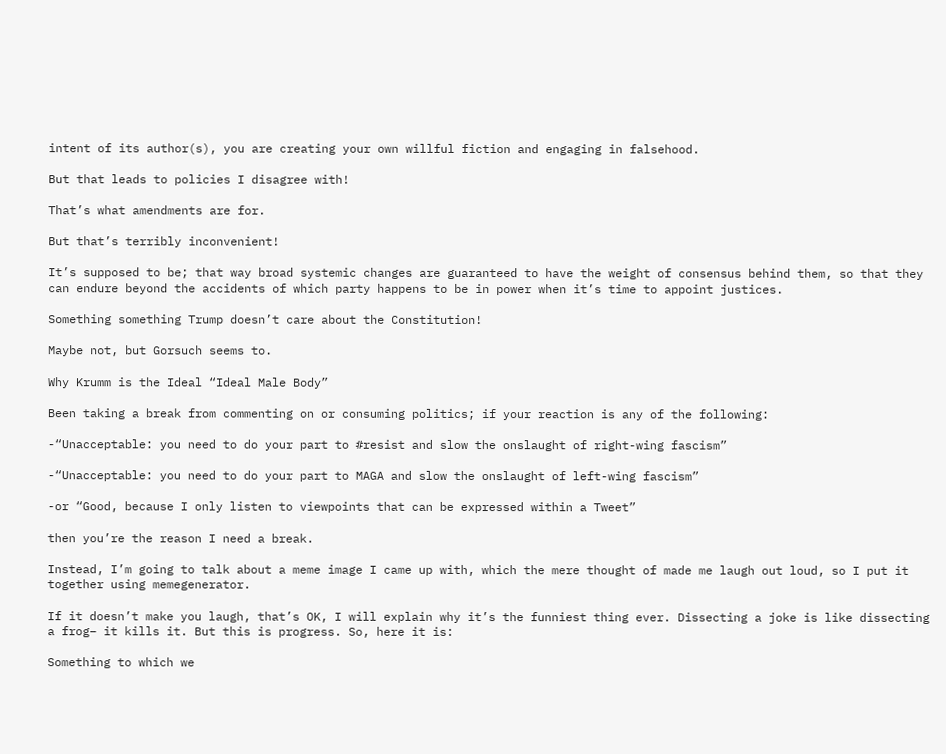intent of its author(s), you are creating your own willful fiction and engaging in falsehood.

But that leads to policies I disagree with!

That’s what amendments are for.

But that’s terribly inconvenient!

It’s supposed to be; that way broad systemic changes are guaranteed to have the weight of consensus behind them, so that they can endure beyond the accidents of which party happens to be in power when it’s time to appoint justices.

Something something Trump doesn’t care about the Constitution!

Maybe not, but Gorsuch seems to.

Why Krumm is the Ideal “Ideal Male Body”

Been taking a break from commenting on or consuming politics; if your reaction is any of the following:

-“Unacceptable: you need to do your part to #resist and slow the onslaught of right-wing fascism”

-“Unacceptable: you need to do your part to MAGA and slow the onslaught of left-wing fascism”

-or “Good, because I only listen to viewpoints that can be expressed within a Tweet”

then you’re the reason I need a break.

Instead, I’m going to talk about a meme image I came up with, which the mere thought of made me laugh out loud, so I put it together using memegenerator.

If it doesn’t make you laugh, that’s OK, I will explain why it’s the funniest thing ever. Dissecting a joke is like dissecting a frog– it kills it. But this is progress. So, here it is:

Something to which we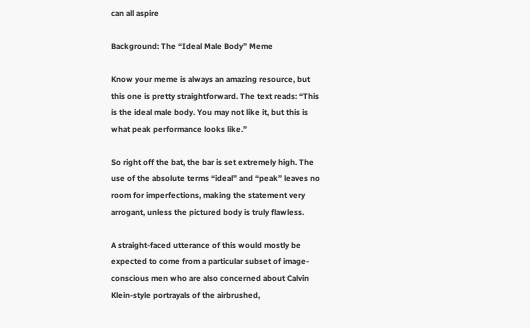can all aspire

Background: The “Ideal Male Body” Meme

Know your meme is always an amazing resource, but this one is pretty straightforward. The text reads: “This is the ideal male body. You may not like it, but this is what peak performance looks like.”

So right off the bat, the bar is set extremely high. The use of the absolute terms “ideal” and “peak” leaves no room for imperfections, making the statement very arrogant, unless the pictured body is truly flawless.

A straight-faced utterance of this would mostly be expected to come from a particular subset of image-conscious men who are also concerned about Calvin Klein-style portrayals of the airbrushed,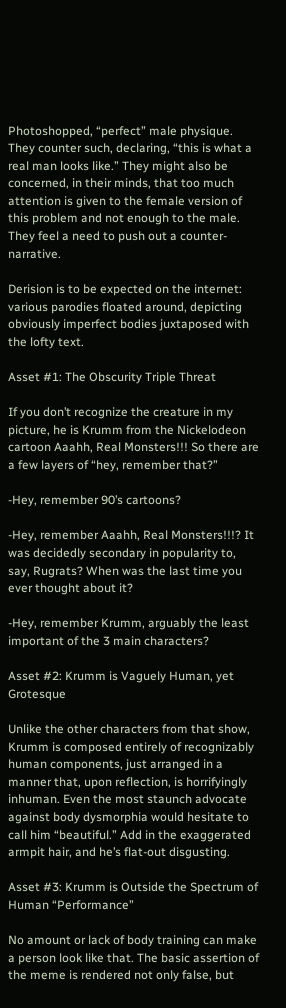Photoshopped, “perfect” male physique. They counter such, declaring, “this is what a real man looks like.” They might also be concerned, in their minds, that too much attention is given to the female version of this problem and not enough to the male. They feel a need to push out a counter-narrative.

Derision is to be expected on the internet: various parodies floated around, depicting obviously imperfect bodies juxtaposed with the lofty text.

Asset #1: The Obscurity Triple Threat

If you don’t recognize the creature in my picture, he is Krumm from the Nickelodeon cartoon Aaahh, Real Monsters!!! So there are a few layers of “hey, remember that?”

-Hey, remember 90’s cartoons?

-Hey, remember Aaahh, Real Monsters!!!? It was decidedly secondary in popularity to, say, Rugrats? When was the last time you ever thought about it?

-Hey, remember Krumm, arguably the least important of the 3 main characters?

Asset #2: Krumm is Vaguely Human, yet Grotesque

Unlike the other characters from that show, Krumm is composed entirely of recognizably human components, just arranged in a manner that, upon reflection, is horrifyingly inhuman. Even the most staunch advocate against body dysmorphia would hesitate to call him “beautiful.” Add in the exaggerated armpit hair, and he’s flat-out disgusting.

Asset #3: Krumm is Outside the Spectrum of Human “Performance”

No amount or lack of body training can make a person look like that. The basic assertion of the meme is rendered not only false, but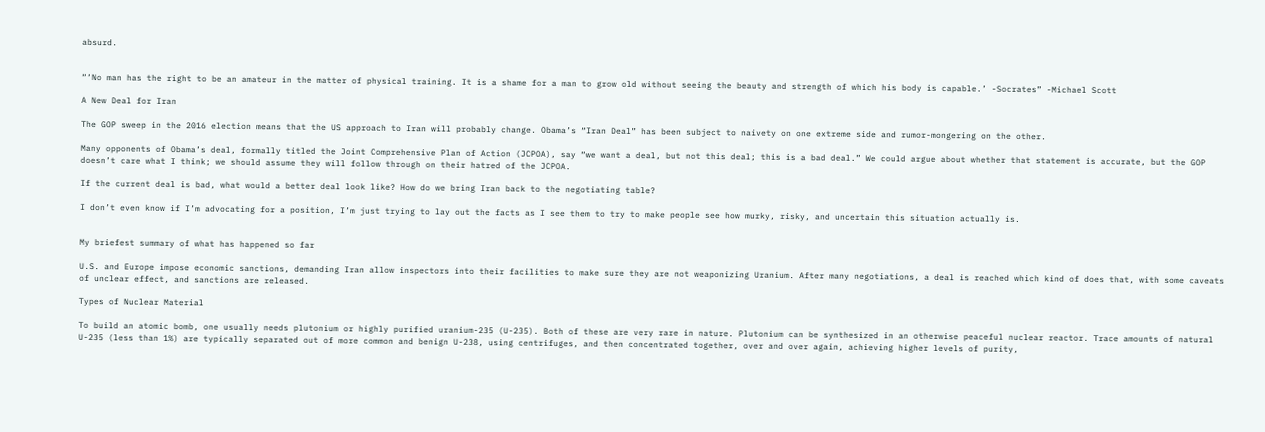absurd.


“‘No man has the right to be an amateur in the matter of physical training. It is a shame for a man to grow old without seeing the beauty and strength of which his body is capable.’ -Socrates” -Michael Scott

A New Deal for Iran

The GOP sweep in the 2016 election means that the US approach to Iran will probably change. Obama’s “Iran Deal” has been subject to naivety on one extreme side and rumor-mongering on the other.

Many opponents of Obama’s deal, formally titled the Joint Comprehensive Plan of Action (JCPOA), say “we want a deal, but not this deal; this is a bad deal.” We could argue about whether that statement is accurate, but the GOP doesn’t care what I think; we should assume they will follow through on their hatred of the JCPOA.

If the current deal is bad, what would a better deal look like? How do we bring Iran back to the negotiating table?

I don’t even know if I’m advocating for a position, I’m just trying to lay out the facts as I see them to try to make people see how murky, risky, and uncertain this situation actually is.


My briefest summary of what has happened so far

U.S. and Europe impose economic sanctions, demanding Iran allow inspectors into their facilities to make sure they are not weaponizing Uranium. After many negotiations, a deal is reached which kind of does that, with some caveats of unclear effect, and sanctions are released.

Types of Nuclear Material

To build an atomic bomb, one usually needs plutonium or highly purified uranium-235 (U-235). Both of these are very rare in nature. Plutonium can be synthesized in an otherwise peaceful nuclear reactor. Trace amounts of natural U-235 (less than 1%) are typically separated out of more common and benign U-238, using centrifuges, and then concentrated together, over and over again, achieving higher levels of purity,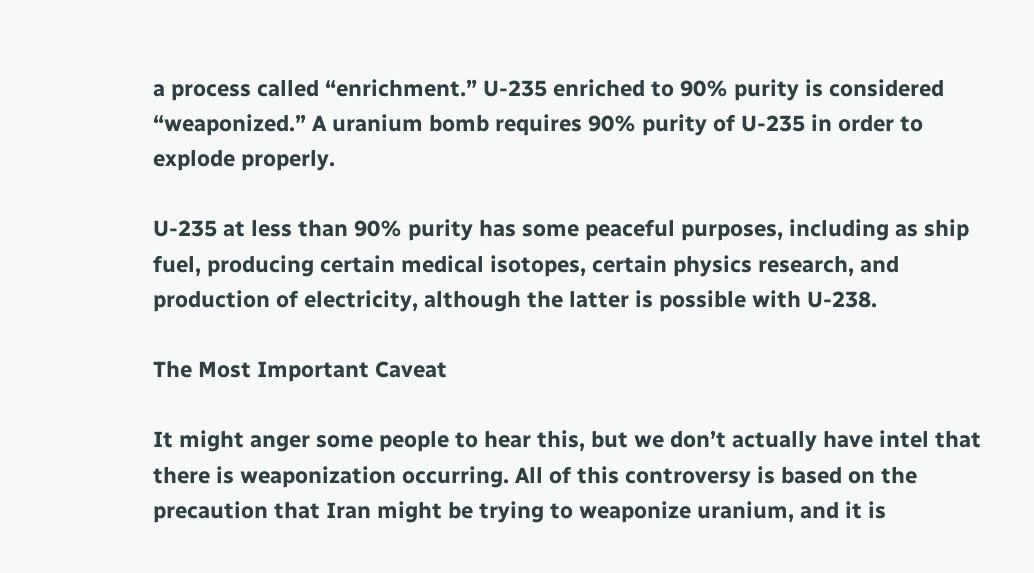a process called “enrichment.” U-235 enriched to 90% purity is considered “weaponized.” A uranium bomb requires 90% purity of U-235 in order to explode properly.

U-235 at less than 90% purity has some peaceful purposes, including as ship fuel, producing certain medical isotopes, certain physics research, and production of electricity, although the latter is possible with U-238.

The Most Important Caveat

It might anger some people to hear this, but we don’t actually have intel that there is weaponization occurring. All of this controversy is based on the precaution that Iran might be trying to weaponize uranium, and it is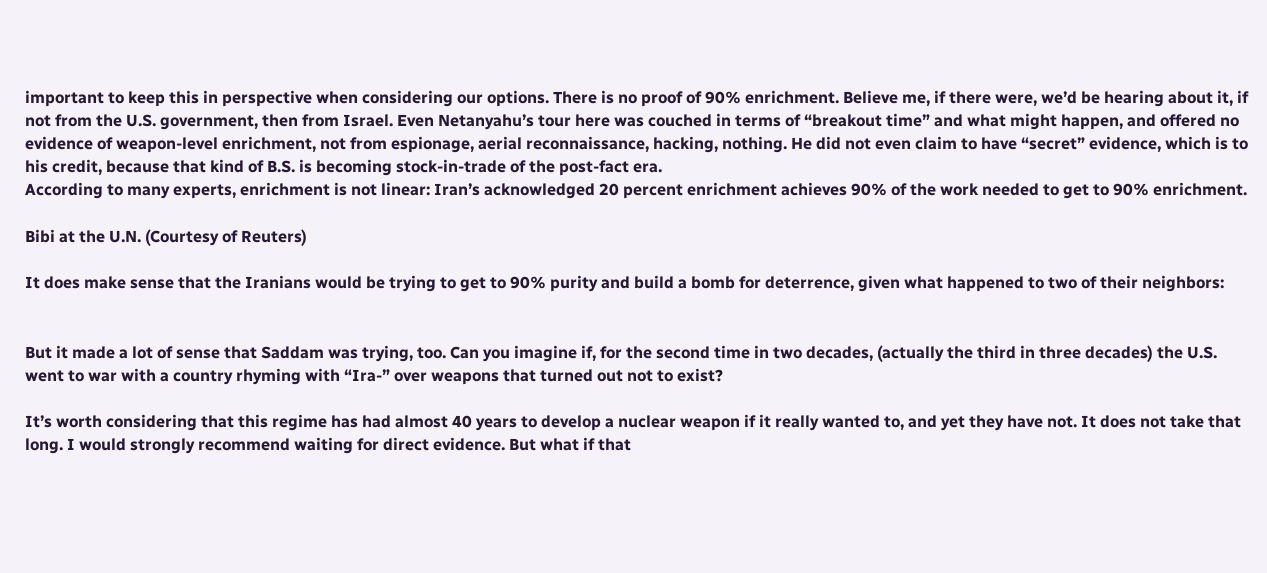important to keep this in perspective when considering our options. There is no proof of 90% enrichment. Believe me, if there were, we’d be hearing about it, if not from the U.S. government, then from Israel. Even Netanyahu’s tour here was couched in terms of “breakout time” and what might happen, and offered no evidence of weapon-level enrichment, not from espionage, aerial reconnaissance, hacking, nothing. He did not even claim to have “secret” evidence, which is to his credit, because that kind of B.S. is becoming stock-in-trade of the post-fact era.
According to many experts, enrichment is not linear: Iran’s acknowledged 20 percent enrichment achieves 90% of the work needed to get to 90% enrichment.

Bibi at the U.N. (Courtesy of Reuters)

It does make sense that the Iranians would be trying to get to 90% purity and build a bomb for deterrence, given what happened to two of their neighbors:


But it made a lot of sense that Saddam was trying, too. Can you imagine if, for the second time in two decades, (actually the third in three decades) the U.S. went to war with a country rhyming with “Ira-” over weapons that turned out not to exist?

It’s worth considering that this regime has had almost 40 years to develop a nuclear weapon if it really wanted to, and yet they have not. It does not take that long. I would strongly recommend waiting for direct evidence. But what if that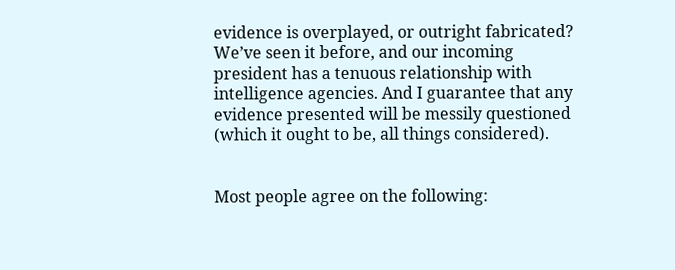evidence is overplayed, or outright fabricated? We’ve seen it before, and our incoming president has a tenuous relationship with intelligence agencies. And I guarantee that any evidence presented will be messily questioned (which it ought to be, all things considered).


Most people agree on the following: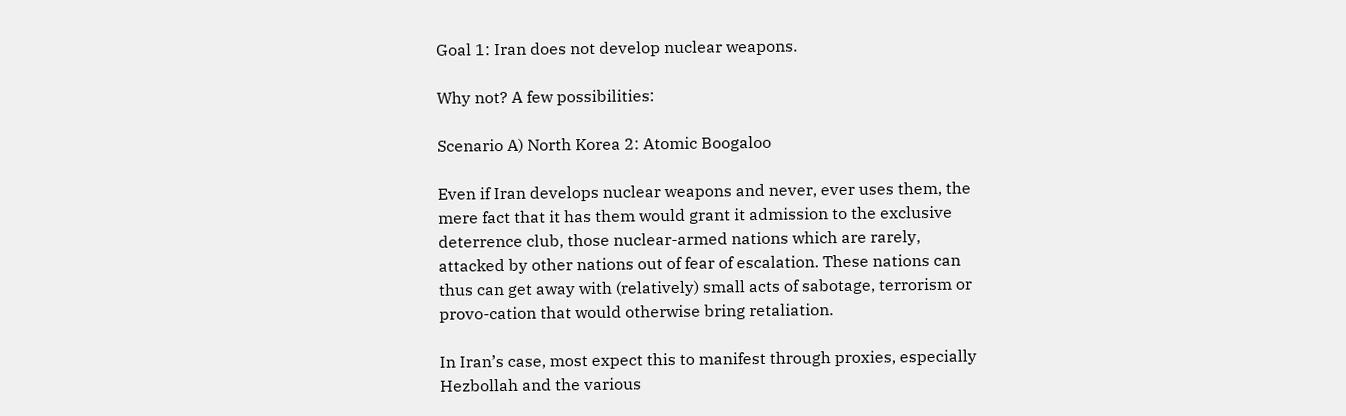Goal 1: Iran does not develop nuclear weapons.

Why not? A few possibilities:

Scenario A) North Korea 2: Atomic Boogaloo

Even if Iran develops nuclear weapons and never, ever uses them, the mere fact that it has them would grant it admission to the exclusive deterrence club, those nuclear-armed nations which are rarely, attacked by other nations out of fear of escalation. These nations can thus can get away with (relatively) small acts of sabotage, terrorism or provo-cation that would otherwise bring retaliation.

In Iran’s case, most expect this to manifest through proxies, especially Hezbollah and the various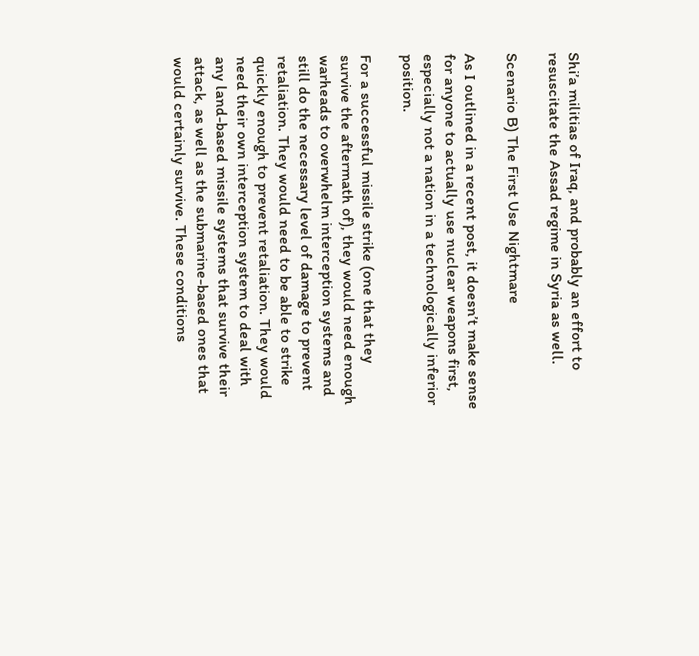Shi’a militias of Iraq, and probably an effort to resuscitate the Assad regime in Syria as well.

Scenario B) The First Use Nightmare

As I outlined in a recent post, it doesn’t make sense for anyone to actually use nuclear weapons first, especially not a nation in a technologically inferior position.

For a successful missile strike (one that they survive the aftermath of), they would need enough warheads to overwhelm interception systems and still do the necessary level of damage to prevent retaliation. They would need to be able to strike quickly enough to prevent retaliation. They would need their own interception system to deal with any land-based missile systems that survive their attack, as well as the submarine-based ones that would certainly survive. These conditions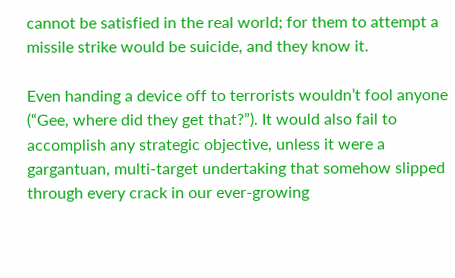cannot be satisfied in the real world; for them to attempt a missile strike would be suicide, and they know it.

Even handing a device off to terrorists wouldn’t fool anyone (“Gee, where did they get that?”). It would also fail to accomplish any strategic objective, unless it were a gargantuan, multi-target undertaking that somehow slipped through every crack in our ever-growing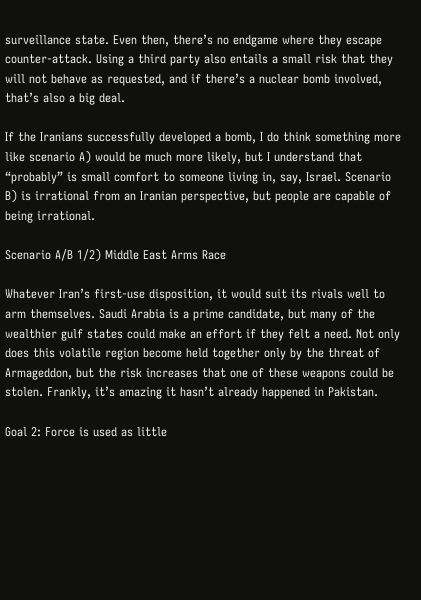surveillance state. Even then, there’s no endgame where they escape counter-attack. Using a third party also entails a small risk that they will not behave as requested, and if there’s a nuclear bomb involved, that’s also a big deal.

If the Iranians successfully developed a bomb, I do think something more like scenario A) would be much more likely, but I understand that “probably” is small comfort to someone living in, say, Israel. Scenario B) is irrational from an Iranian perspective, but people are capable of being irrational.

Scenario A/B 1/2) Middle East Arms Race

Whatever Iran’s first-use disposition, it would suit its rivals well to arm themselves. Saudi Arabia is a prime candidate, but many of the wealthier gulf states could make an effort if they felt a need. Not only does this volatile region become held together only by the threat of Armageddon, but the risk increases that one of these weapons could be stolen. Frankly, it’s amazing it hasn’t already happened in Pakistan.

Goal 2: Force is used as little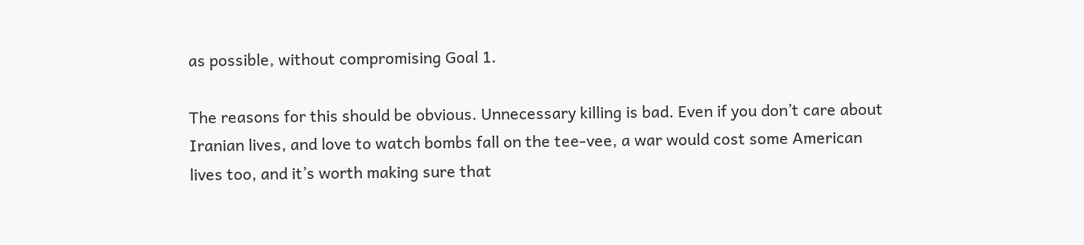as possible, without compromising Goal 1.

The reasons for this should be obvious. Unnecessary killing is bad. Even if you don’t care about Iranian lives, and love to watch bombs fall on the tee-vee, a war would cost some American lives too, and it’s worth making sure that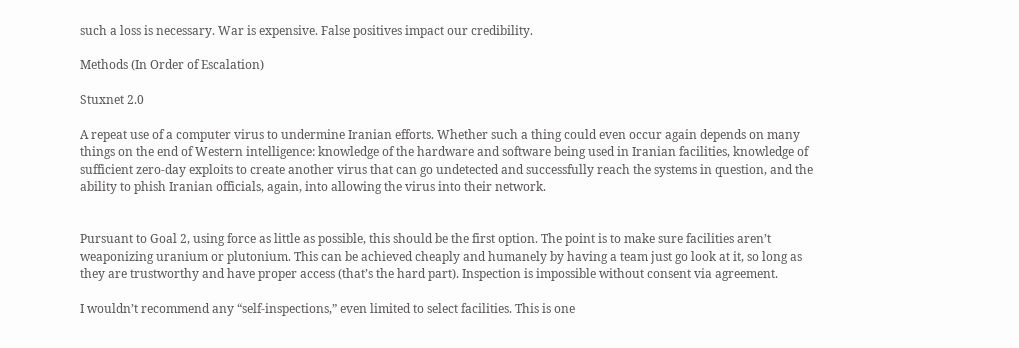such a loss is necessary. War is expensive. False positives impact our credibility.

Methods (In Order of Escalation)

Stuxnet 2.0

A repeat use of a computer virus to undermine Iranian efforts. Whether such a thing could even occur again depends on many things on the end of Western intelligence: knowledge of the hardware and software being used in Iranian facilities, knowledge of sufficient zero-day exploits to create another virus that can go undetected and successfully reach the systems in question, and the ability to phish Iranian officials, again, into allowing the virus into their network.


Pursuant to Goal 2, using force as little as possible, this should be the first option. The point is to make sure facilities aren’t weaponizing uranium or plutonium. This can be achieved cheaply and humanely by having a team just go look at it, so long as they are trustworthy and have proper access (that’s the hard part). Inspection is impossible without consent via agreement.

I wouldn’t recommend any “self-inspections,” even limited to select facilities. This is one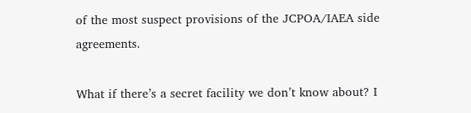of the most suspect provisions of the JCPOA/IAEA side agreements.

What if there’s a secret facility we don’t know about? I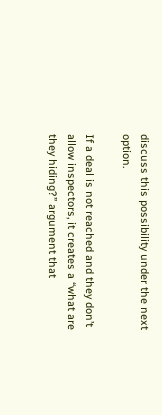discuss this possibility under the next option.

If a deal is not reached and they don’t allow inspectors, it creates a “what are they hiding?” argument that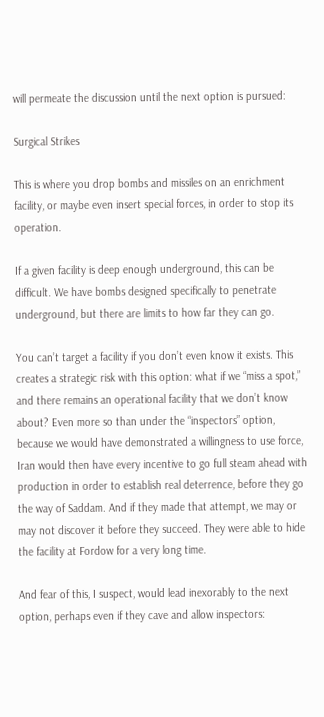will permeate the discussion until the next option is pursued:

Surgical Strikes

This is where you drop bombs and missiles on an enrichment facility, or maybe even insert special forces, in order to stop its operation.

If a given facility is deep enough underground, this can be difficult. We have bombs designed specifically to penetrate underground, but there are limits to how far they can go.

You can’t target a facility if you don’t even know it exists. This creates a strategic risk with this option: what if we “miss a spot,” and there remains an operational facility that we don’t know about? Even more so than under the “inspectors” option, because we would have demonstrated a willingness to use force, Iran would then have every incentive to go full steam ahead with production in order to establish real deterrence, before they go the way of Saddam. And if they made that attempt, we may or may not discover it before they succeed. They were able to hide the facility at Fordow for a very long time.

And fear of this, I suspect, would lead inexorably to the next option, perhaps even if they cave and allow inspectors: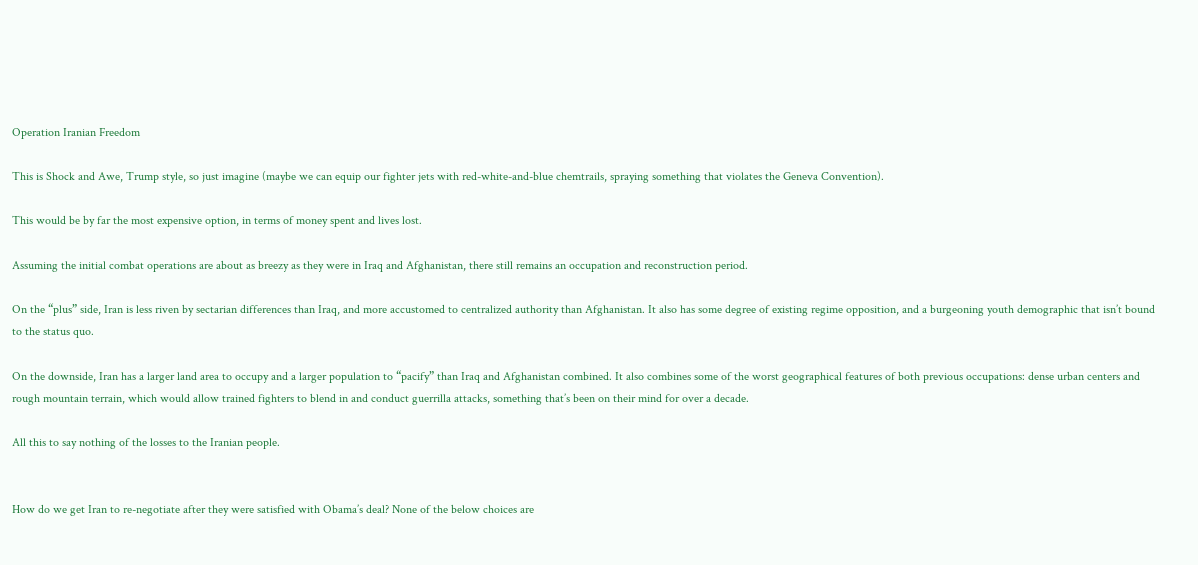Operation Iranian Freedom

This is Shock and Awe, Trump style, so just imagine (maybe we can equip our fighter jets with red-white-and-blue chemtrails, spraying something that violates the Geneva Convention).

This would be by far the most expensive option, in terms of money spent and lives lost.

Assuming the initial combat operations are about as breezy as they were in Iraq and Afghanistan, there still remains an occupation and reconstruction period.

On the “plus” side, Iran is less riven by sectarian differences than Iraq, and more accustomed to centralized authority than Afghanistan. It also has some degree of existing regime opposition, and a burgeoning youth demographic that isn’t bound to the status quo.

On the downside, Iran has a larger land area to occupy and a larger population to “pacify” than Iraq and Afghanistan combined. It also combines some of the worst geographical features of both previous occupations: dense urban centers and rough mountain terrain, which would allow trained fighters to blend in and conduct guerrilla attacks, something that’s been on their mind for over a decade.

All this to say nothing of the losses to the Iranian people.


How do we get Iran to re-negotiate after they were satisfied with Obama’s deal? None of the below choices are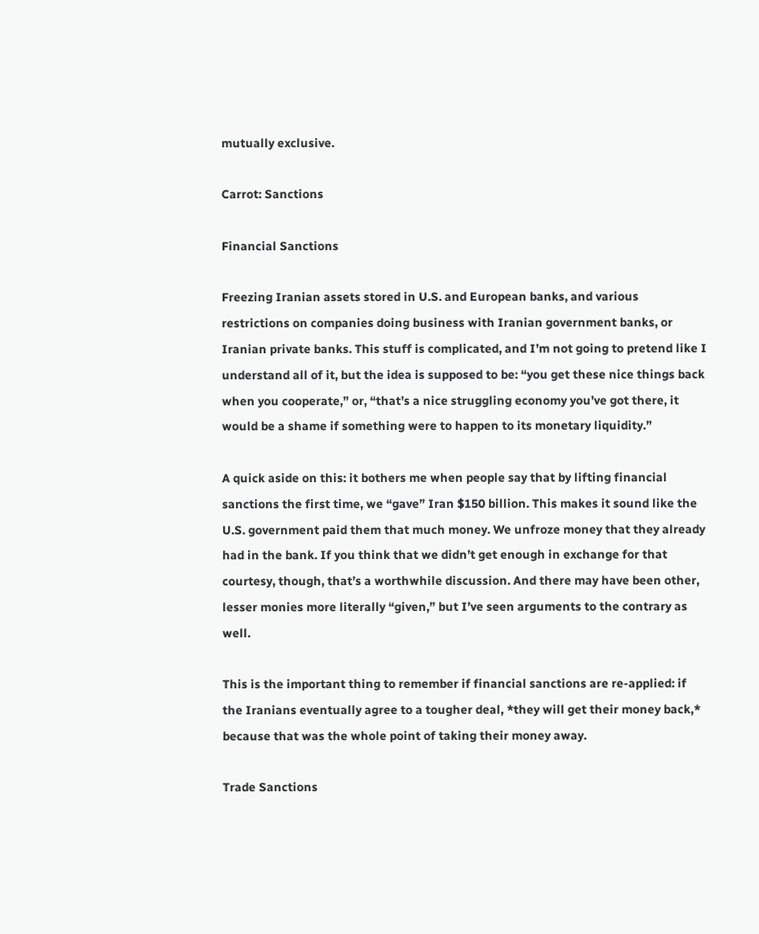mutually exclusive.

Carrot: Sanctions

Financial Sanctions

Freezing Iranian assets stored in U.S. and European banks, and various restrictions on companies doing business with Iranian government banks, or Iranian private banks. This stuff is complicated, and I’m not going to pretend like I understand all of it, but the idea is supposed to be: “you get these nice things back when you cooperate,” or, “that’s a nice struggling economy you’ve got there, it would be a shame if something were to happen to its monetary liquidity.”

A quick aside on this: it bothers me when people say that by lifting financial sanctions the first time, we “gave” Iran $150 billion. This makes it sound like the U.S. government paid them that much money. We unfroze money that they already had in the bank. If you think that we didn’t get enough in exchange for that courtesy, though, that’s a worthwhile discussion. And there may have been other, lesser monies more literally “given,” but I’ve seen arguments to the contrary as well.

This is the important thing to remember if financial sanctions are re-applied: if the Iranians eventually agree to a tougher deal, *they will get their money back,* because that was the whole point of taking their money away.

Trade Sanctions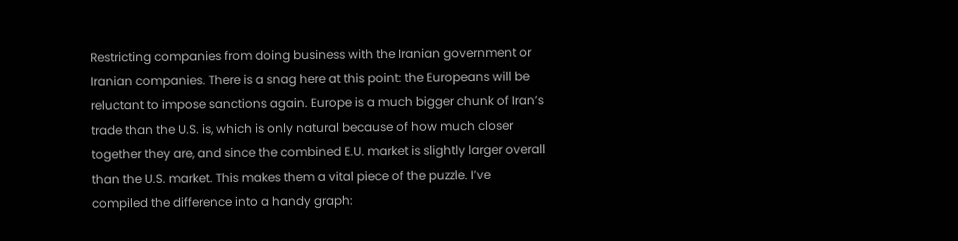Restricting companies from doing business with the Iranian government or Iranian companies. There is a snag here at this point: the Europeans will be reluctant to impose sanctions again. Europe is a much bigger chunk of Iran’s trade than the U.S. is, which is only natural because of how much closer together they are, and since the combined E.U. market is slightly larger overall than the U.S. market. This makes them a vital piece of the puzzle. I’ve compiled the difference into a handy graph: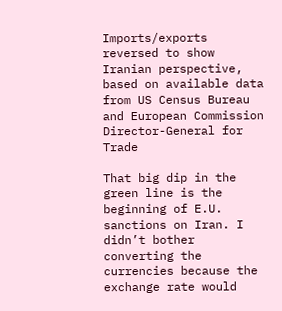Imports/exports reversed to show Iranian perspective, based on available data from US Census Bureau and European Commission Director-General for Trade

That big dip in the green line is the beginning of E.U. sanctions on Iran. I didn’t bother converting the currencies because the exchange rate would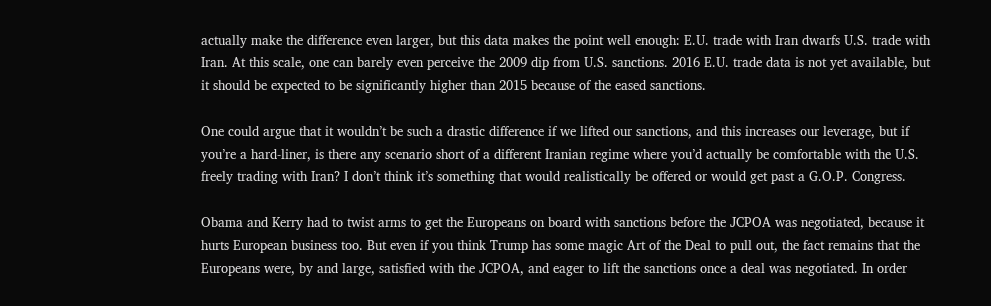actually make the difference even larger, but this data makes the point well enough: E.U. trade with Iran dwarfs U.S. trade with Iran. At this scale, one can barely even perceive the 2009 dip from U.S. sanctions. 2016 E.U. trade data is not yet available, but it should be expected to be significantly higher than 2015 because of the eased sanctions.

One could argue that it wouldn’t be such a drastic difference if we lifted our sanctions, and this increases our leverage, but if you’re a hard-liner, is there any scenario short of a different Iranian regime where you’d actually be comfortable with the U.S. freely trading with Iran? I don’t think it’s something that would realistically be offered or would get past a G.O.P. Congress.

Obama and Kerry had to twist arms to get the Europeans on board with sanctions before the JCPOA was negotiated, because it hurts European business too. But even if you think Trump has some magic Art of the Deal to pull out, the fact remains that the Europeans were, by and large, satisfied with the JCPOA, and eager to lift the sanctions once a deal was negotiated. In order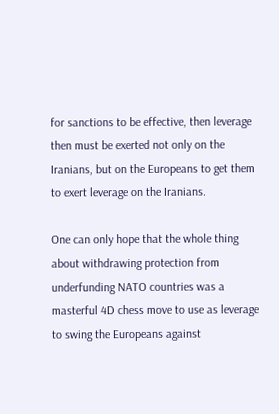for sanctions to be effective, then leverage then must be exerted not only on the Iranians, but on the Europeans to get them to exert leverage on the Iranians.

One can only hope that the whole thing about withdrawing protection from underfunding NATO countries was a masterful 4D chess move to use as leverage to swing the Europeans against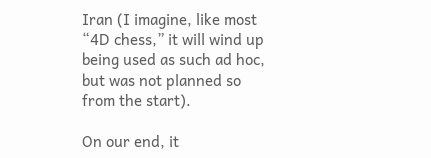Iran (I imagine, like most “4D chess,” it will wind up being used as such ad hoc, but was not planned so from the start).

On our end, it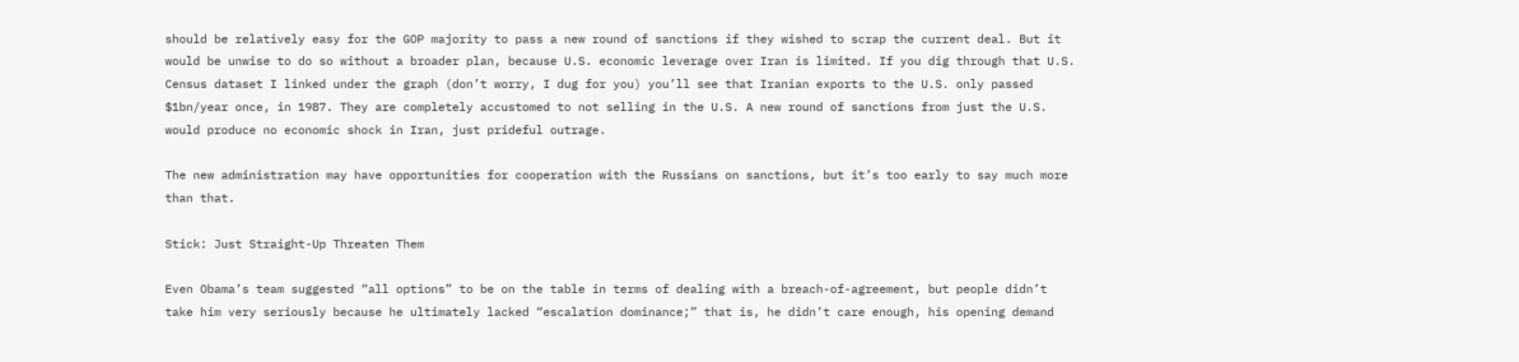should be relatively easy for the GOP majority to pass a new round of sanctions if they wished to scrap the current deal. But it would be unwise to do so without a broader plan, because U.S. economic leverage over Iran is limited. If you dig through that U.S. Census dataset I linked under the graph (don’t worry, I dug for you) you’ll see that Iranian exports to the U.S. only passed $1bn/year once, in 1987. They are completely accustomed to not selling in the U.S. A new round of sanctions from just the U.S. would produce no economic shock in Iran, just prideful outrage.

The new administration may have opportunities for cooperation with the Russians on sanctions, but it’s too early to say much more than that.

Stick: Just Straight-Up Threaten Them

Even Obama’s team suggested “all options” to be on the table in terms of dealing with a breach-of-agreement, but people didn’t take him very seriously because he ultimately lacked “escalation dominance;” that is, he didn’t care enough, his opening demand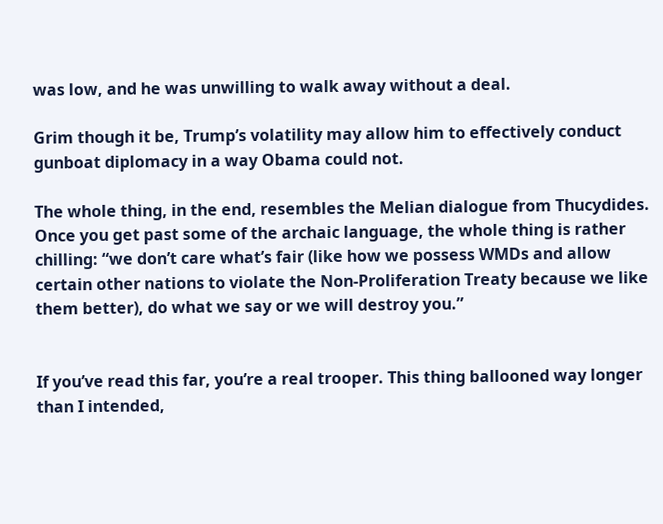was low, and he was unwilling to walk away without a deal.

Grim though it be, Trump’s volatility may allow him to effectively conduct gunboat diplomacy in a way Obama could not.

The whole thing, in the end, resembles the Melian dialogue from Thucydides. Once you get past some of the archaic language, the whole thing is rather chilling: “we don’t care what’s fair (like how we possess WMDs and allow certain other nations to violate the Non-Proliferation Treaty because we like them better), do what we say or we will destroy you.”


If you’ve read this far, you’re a real trooper. This thing ballooned way longer than I intended,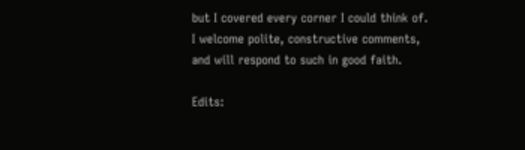but I covered every corner I could think of. I welcome polite, constructive comments, and will respond to such in good faith.

Edits: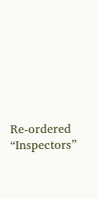Re-ordered “Inspectors”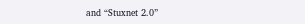and “Stuxnet 2.0”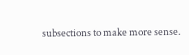subsections to make more sense.